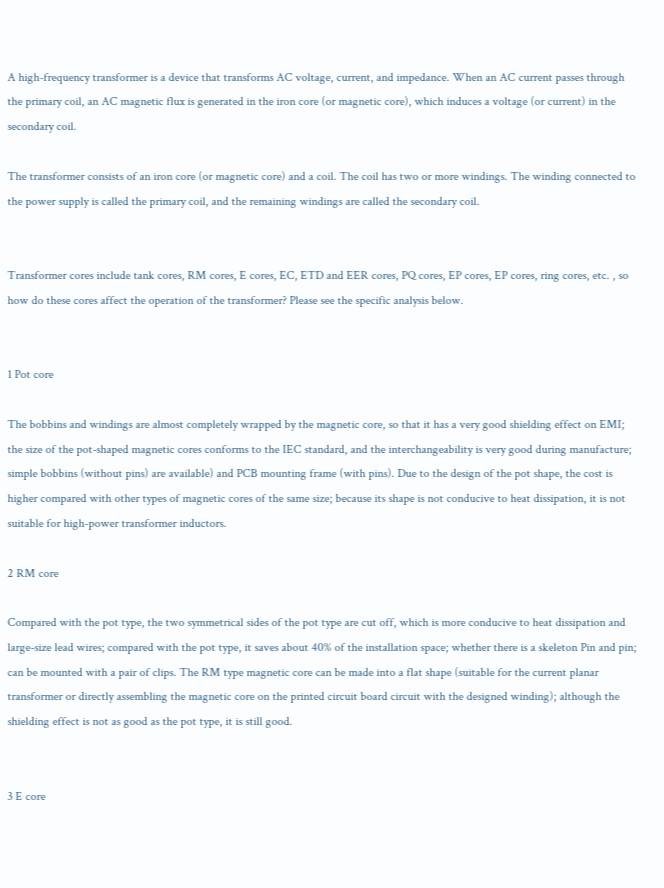A high-frequency transformer is a device that transforms AC voltage, current, and impedance. When an AC current passes through the primary coil, an AC magnetic flux is generated in the iron core (or magnetic core), which induces a voltage (or current) in the secondary coil.

The transformer consists of an iron core (or magnetic core) and a coil. The coil has two or more windings. The winding connected to the power supply is called the primary coil, and the remaining windings are called the secondary coil.


Transformer cores include tank cores, RM cores, E cores, EC, ETD and EER cores, PQ cores, EP cores, EP cores, ring cores, etc. , so how do these cores affect the operation of the transformer? Please see the specific analysis below.


1 Pot core

The bobbins and windings are almost completely wrapped by the magnetic core, so that it has a very good shielding effect on EMI; the size of the pot-shaped magnetic cores conforms to the IEC standard, and the interchangeability is very good during manufacture; simple bobbins (without pins) are available) and PCB mounting frame (with pins). Due to the design of the pot shape, the cost is higher compared with other types of magnetic cores of the same size; because its shape is not conducive to heat dissipation, it is not suitable for high-power transformer inductors.

2 RM core

Compared with the pot type, the two symmetrical sides of the pot type are cut off, which is more conducive to heat dissipation and large-size lead wires; compared with the pot type, it saves about 40% of the installation space; whether there is a skeleton Pin and pin; can be mounted with a pair of clips. The RM type magnetic core can be made into a flat shape (suitable for the current planar transformer or directly assembling the magnetic core on the printed circuit board circuit with the designed winding); although the shielding effect is not as good as the pot type, it is still good.


3 E core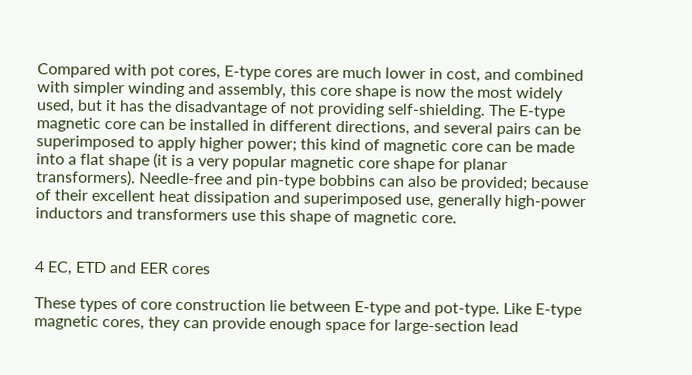Compared with pot cores, E-type cores are much lower in cost, and combined with simpler winding and assembly, this core shape is now the most widely used, but it has the disadvantage of not providing self-shielding. The E-type magnetic core can be installed in different directions, and several pairs can be superimposed to apply higher power; this kind of magnetic core can be made into a flat shape (it is a very popular magnetic core shape for planar transformers). Needle-free and pin-type bobbins can also be provided; because of their excellent heat dissipation and superimposed use, generally high-power inductors and transformers use this shape of magnetic core.


4 EC, ETD and EER cores

These types of core construction lie between E-type and pot-type. Like E-type magnetic cores, they can provide enough space for large-section lead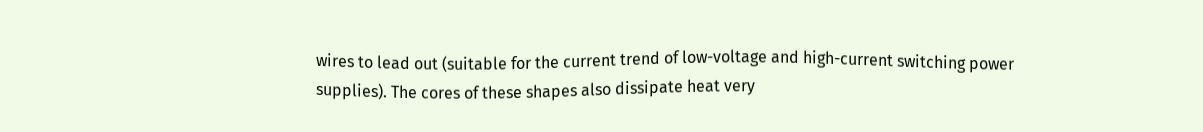wires to lead out (suitable for the current trend of low-voltage and high-current switching power supplies). The cores of these shapes also dissipate heat very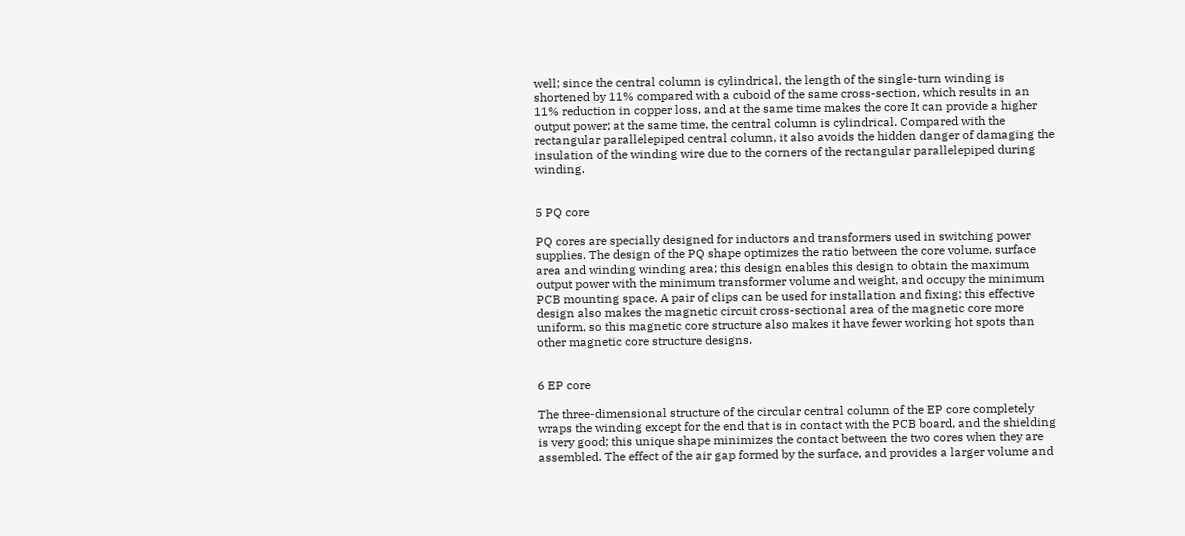well; since the central column is cylindrical, the length of the single-turn winding is shortened by 11% compared with a cuboid of the same cross-section, which results in an 11% reduction in copper loss, and at the same time makes the core It can provide a higher output power; at the same time, the central column is cylindrical. Compared with the rectangular parallelepiped central column, it also avoids the hidden danger of damaging the insulation of the winding wire due to the corners of the rectangular parallelepiped during winding.


5 PQ core

PQ cores are specially designed for inductors and transformers used in switching power supplies. The design of the PQ shape optimizes the ratio between the core volume, surface area and winding winding area; this design enables this design to obtain the maximum output power with the minimum transformer volume and weight, and occupy the minimum PCB mounting space. A pair of clips can be used for installation and fixing; this effective design also makes the magnetic circuit cross-sectional area of the magnetic core more uniform, so this magnetic core structure also makes it have fewer working hot spots than other magnetic core structure designs.


6 EP core

The three-dimensional structure of the circular central column of the EP core completely wraps the winding except for the end that is in contact with the PCB board, and the shielding is very good; this unique shape minimizes the contact between the two cores when they are assembled. The effect of the air gap formed by the surface, and provides a larger volume and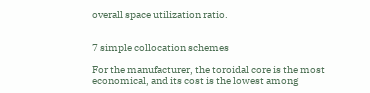overall space utilization ratio.


7 simple collocation schemes

For the manufacturer, the toroidal core is the most economical, and its cost is the lowest among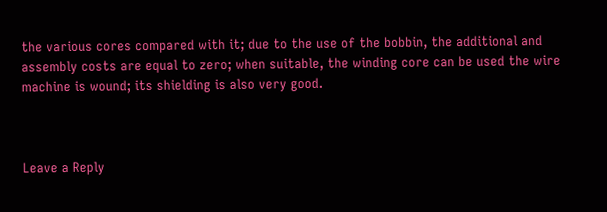the various cores compared with it; due to the use of the bobbin, the additional and assembly costs are equal to zero; when suitable, the winding core can be used the wire machine is wound; its shielding is also very good.



Leave a Reply